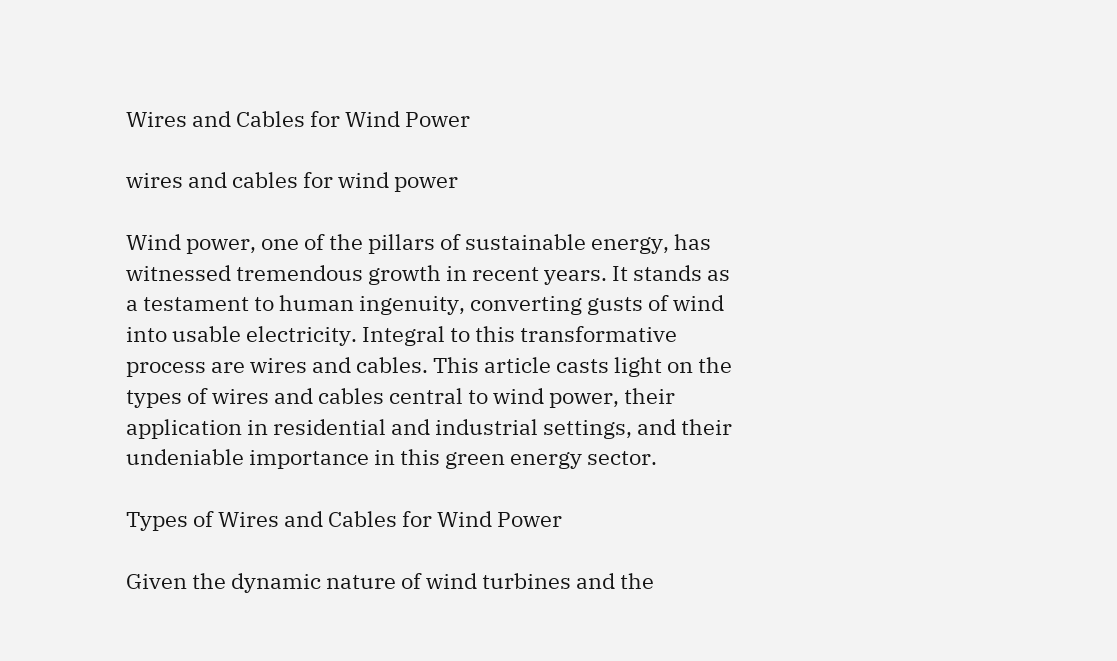Wires and Cables for Wind Power

wires and cables for wind power

Wind power, one of the pillars of sustainable energy, has witnessed tremendous growth in recent years. It stands as a testament to human ingenuity, converting gusts of wind into usable electricity. Integral to this transformative process are wires and cables. This article casts light on the types of wires and cables central to wind power, their application in residential and industrial settings, and their undeniable importance in this green energy sector.

Types of Wires and Cables for Wind Power

Given the dynamic nature of wind turbines and the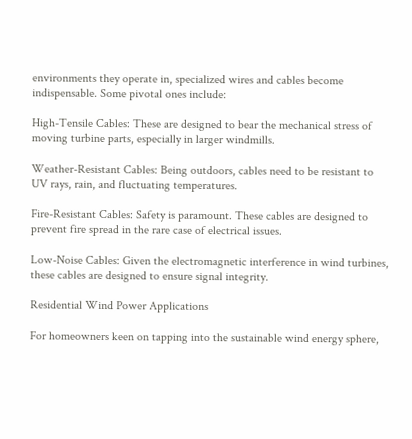environments they operate in, specialized wires and cables become indispensable. Some pivotal ones include:

High-Tensile Cables: These are designed to bear the mechanical stress of moving turbine parts, especially in larger windmills.

Weather-Resistant Cables: Being outdoors, cables need to be resistant to UV rays, rain, and fluctuating temperatures.

Fire-Resistant Cables: Safety is paramount. These cables are designed to prevent fire spread in the rare case of electrical issues.

Low-Noise Cables: Given the electromagnetic interference in wind turbines, these cables are designed to ensure signal integrity.

Residential Wind Power Applications

For homeowners keen on tapping into the sustainable wind energy sphere,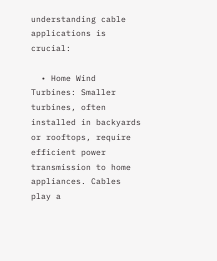understanding cable applications is crucial:

  • Home Wind Turbines: Smaller turbines, often installed in backyards or rooftops, require efficient power transmission to home appliances. Cables play a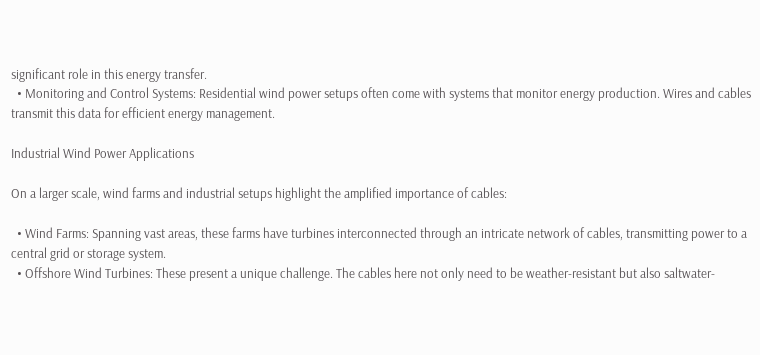significant role in this energy transfer.
  • Monitoring and Control Systems: Residential wind power setups often come with systems that monitor energy production. Wires and cables transmit this data for efficient energy management.

Industrial Wind Power Applications

On a larger scale, wind farms and industrial setups highlight the amplified importance of cables:

  • Wind Farms: Spanning vast areas, these farms have turbines interconnected through an intricate network of cables, transmitting power to a central grid or storage system.
  • Offshore Wind Turbines: These present a unique challenge. The cables here not only need to be weather-resistant but also saltwater-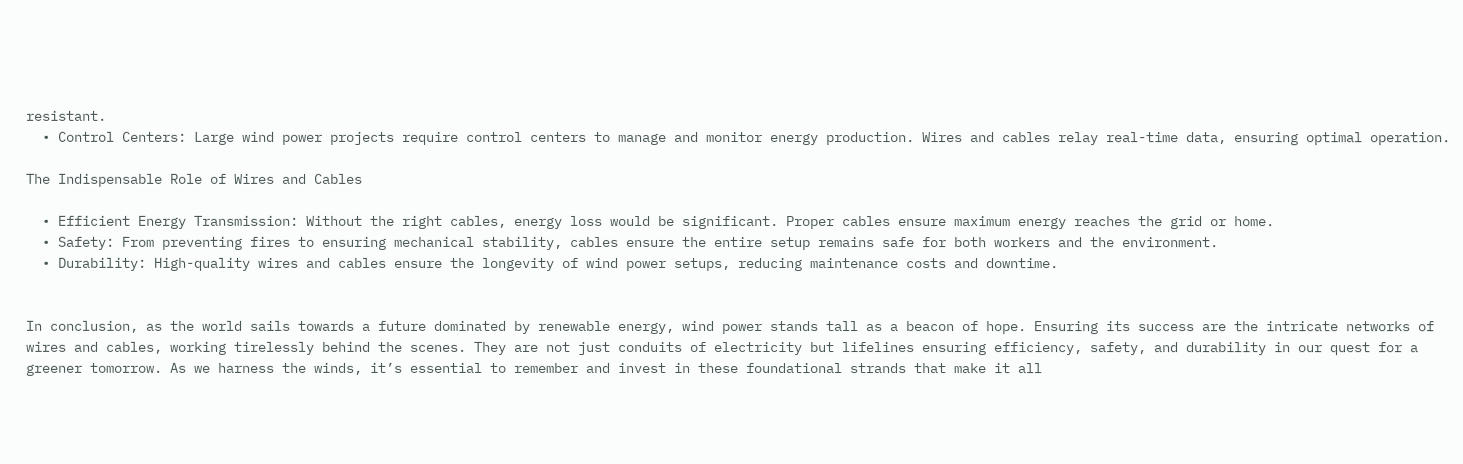resistant.
  • Control Centers: Large wind power projects require control centers to manage and monitor energy production. Wires and cables relay real-time data, ensuring optimal operation.

The Indispensable Role of Wires and Cables

  • Efficient Energy Transmission: Without the right cables, energy loss would be significant. Proper cables ensure maximum energy reaches the grid or home.
  • Safety: From preventing fires to ensuring mechanical stability, cables ensure the entire setup remains safe for both workers and the environment.
  • Durability: High-quality wires and cables ensure the longevity of wind power setups, reducing maintenance costs and downtime.


In conclusion, as the world sails towards a future dominated by renewable energy, wind power stands tall as a beacon of hope. Ensuring its success are the intricate networks of wires and cables, working tirelessly behind the scenes. They are not just conduits of electricity but lifelines ensuring efficiency, safety, and durability in our quest for a greener tomorrow. As we harness the winds, it’s essential to remember and invest in these foundational strands that make it all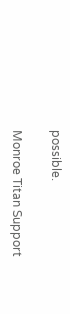possible.

Monroe Titan Support